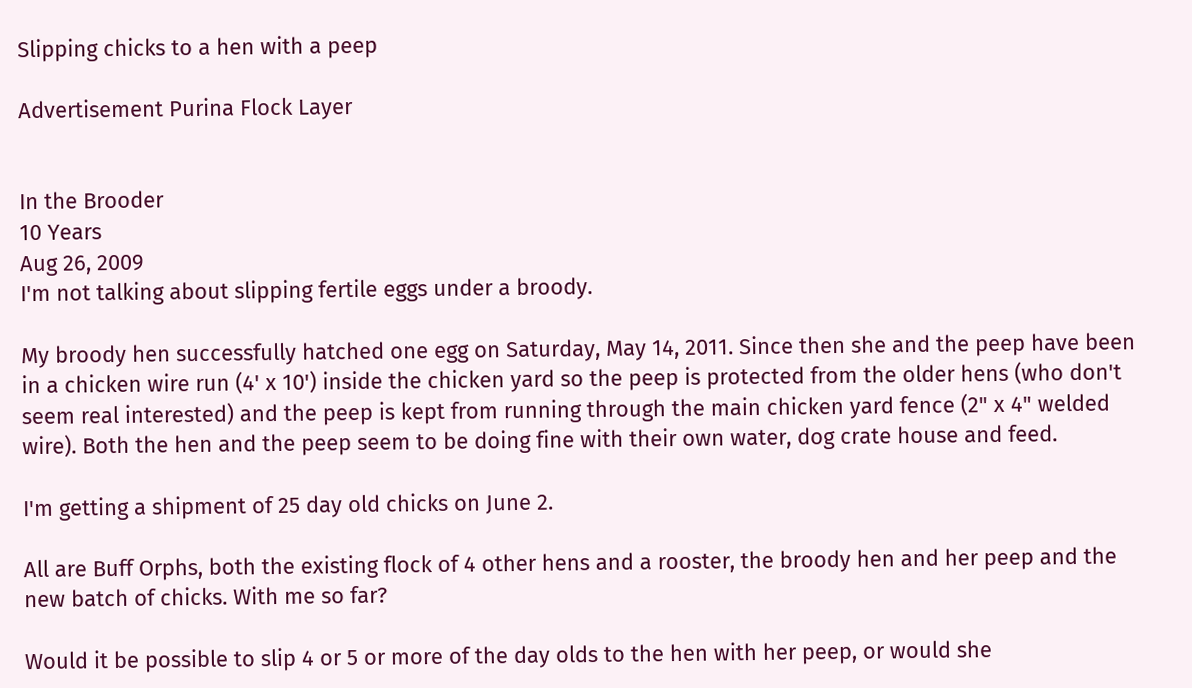Slipping chicks to a hen with a peep

Advertisement Purina Flock Layer


In the Brooder
10 Years
Aug 26, 2009
I'm not talking about slipping fertile eggs under a broody.

My broody hen successfully hatched one egg on Saturday, May 14, 2011. Since then she and the peep have been in a chicken wire run (4' x 10') inside the chicken yard so the peep is protected from the older hens (who don't seem real interested) and the peep is kept from running through the main chicken yard fence (2" x 4" welded wire). Both the hen and the peep seem to be doing fine with their own water, dog crate house and feed.

I'm getting a shipment of 25 day old chicks on June 2.

All are Buff Orphs, both the existing flock of 4 other hens and a rooster, the broody hen and her peep and the new batch of chicks. With me so far?

Would it be possible to slip 4 or 5 or more of the day olds to the hen with her peep, or would she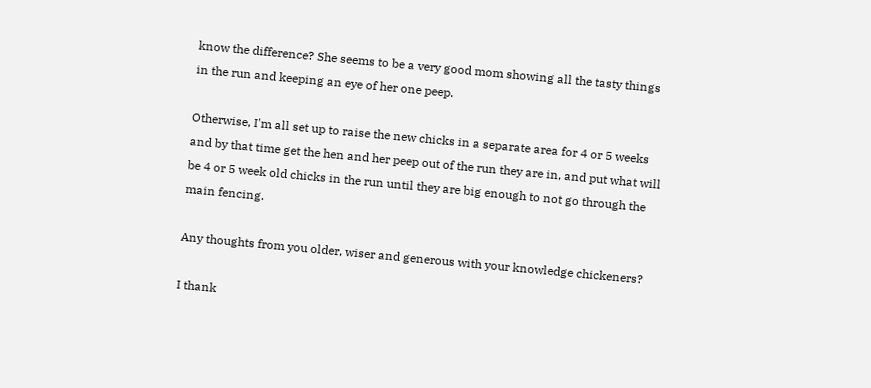know the difference? She seems to be a very good mom showing all the tasty things in the run and keeping an eye of her one peep.

Otherwise, I'm all set up to raise the new chicks in a separate area for 4 or 5 weeks and by that time get the hen and her peep out of the run they are in, and put what will be 4 or 5 week old chicks in the run until they are big enough to not go through the main fencing.

Any thoughts from you older, wiser and generous with your knowledge chickeners?

I thank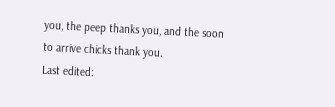you, the peep thanks you, and the soon to arrive chicks thank you.
Last edited: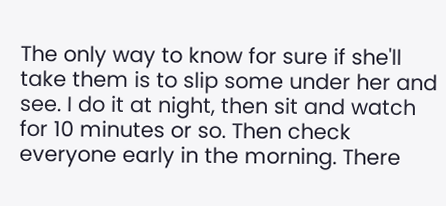The only way to know for sure if she'll take them is to slip some under her and see. I do it at night, then sit and watch for 10 minutes or so. Then check everyone early in the morning. There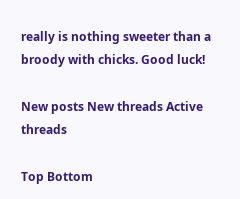really is nothing sweeter than a broody with chicks. Good luck!

New posts New threads Active threads

Top Bottom